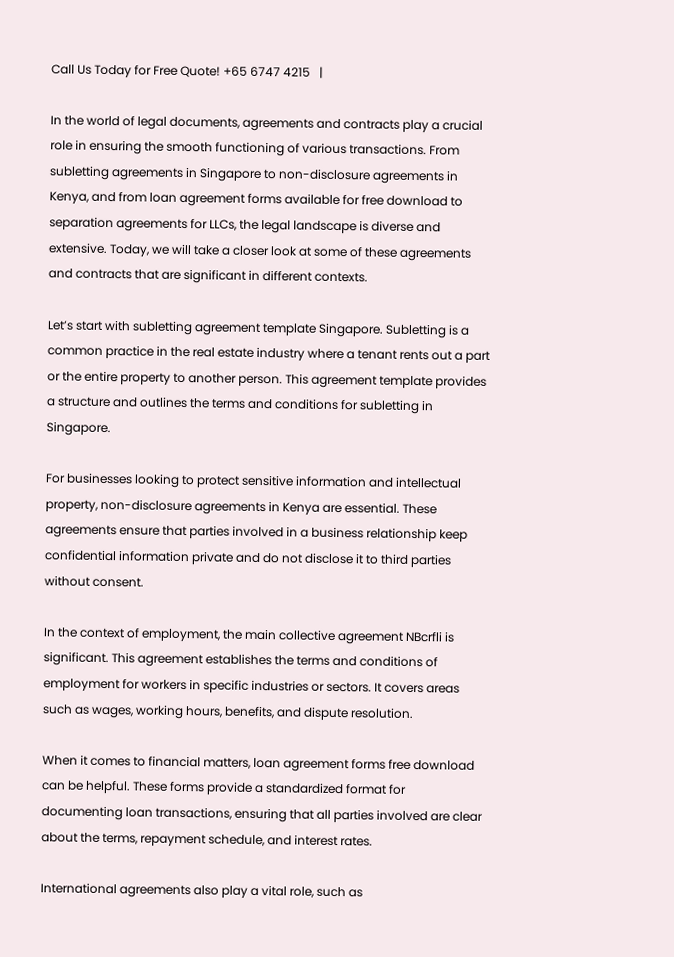Call Us Today for Free Quote! +65 6747 4215   |

In the world of legal documents, agreements and contracts play a crucial role in ensuring the smooth functioning of various transactions. From subletting agreements in Singapore to non-disclosure agreements in Kenya, and from loan agreement forms available for free download to separation agreements for LLCs, the legal landscape is diverse and extensive. Today, we will take a closer look at some of these agreements and contracts that are significant in different contexts.

Let’s start with subletting agreement template Singapore. Subletting is a common practice in the real estate industry where a tenant rents out a part or the entire property to another person. This agreement template provides a structure and outlines the terms and conditions for subletting in Singapore.

For businesses looking to protect sensitive information and intellectual property, non-disclosure agreements in Kenya are essential. These agreements ensure that parties involved in a business relationship keep confidential information private and do not disclose it to third parties without consent.

In the context of employment, the main collective agreement NBcrfli is significant. This agreement establishes the terms and conditions of employment for workers in specific industries or sectors. It covers areas such as wages, working hours, benefits, and dispute resolution.

When it comes to financial matters, loan agreement forms free download can be helpful. These forms provide a standardized format for documenting loan transactions, ensuring that all parties involved are clear about the terms, repayment schedule, and interest rates.

International agreements also play a vital role, such as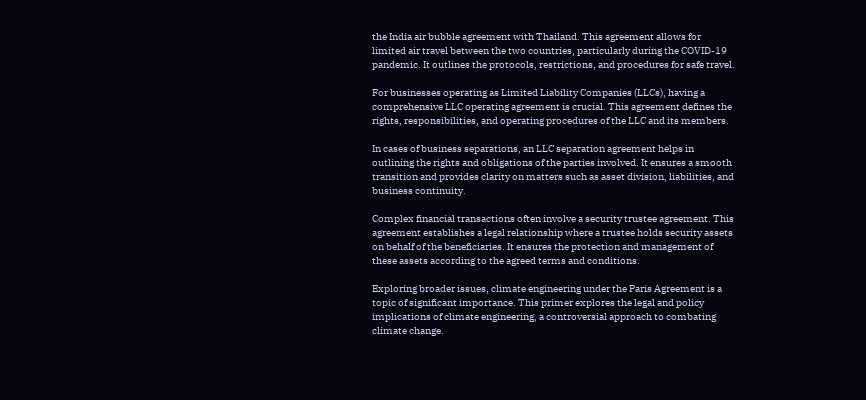the India air bubble agreement with Thailand. This agreement allows for limited air travel between the two countries, particularly during the COVID-19 pandemic. It outlines the protocols, restrictions, and procedures for safe travel.

For businesses operating as Limited Liability Companies (LLCs), having a comprehensive LLC operating agreement is crucial. This agreement defines the rights, responsibilities, and operating procedures of the LLC and its members.

In cases of business separations, an LLC separation agreement helps in outlining the rights and obligations of the parties involved. It ensures a smooth transition and provides clarity on matters such as asset division, liabilities, and business continuity.

Complex financial transactions often involve a security trustee agreement. This agreement establishes a legal relationship where a trustee holds security assets on behalf of the beneficiaries. It ensures the protection and management of these assets according to the agreed terms and conditions.

Exploring broader issues, climate engineering under the Paris Agreement is a topic of significant importance. This primer explores the legal and policy implications of climate engineering, a controversial approach to combating climate change.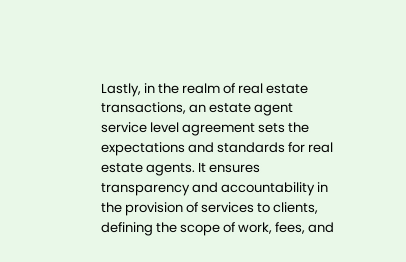Lastly, in the realm of real estate transactions, an estate agent service level agreement sets the expectations and standards for real estate agents. It ensures transparency and accountability in the provision of services to clients, defining the scope of work, fees, and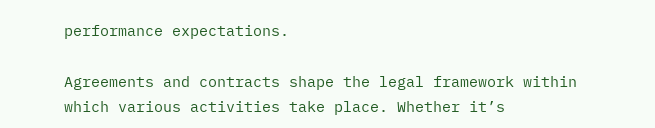performance expectations.

Agreements and contracts shape the legal framework within which various activities take place. Whether it’s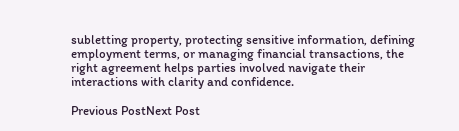subletting property, protecting sensitive information, defining employment terms, or managing financial transactions, the right agreement helps parties involved navigate their interactions with clarity and confidence.

Previous PostNext Post